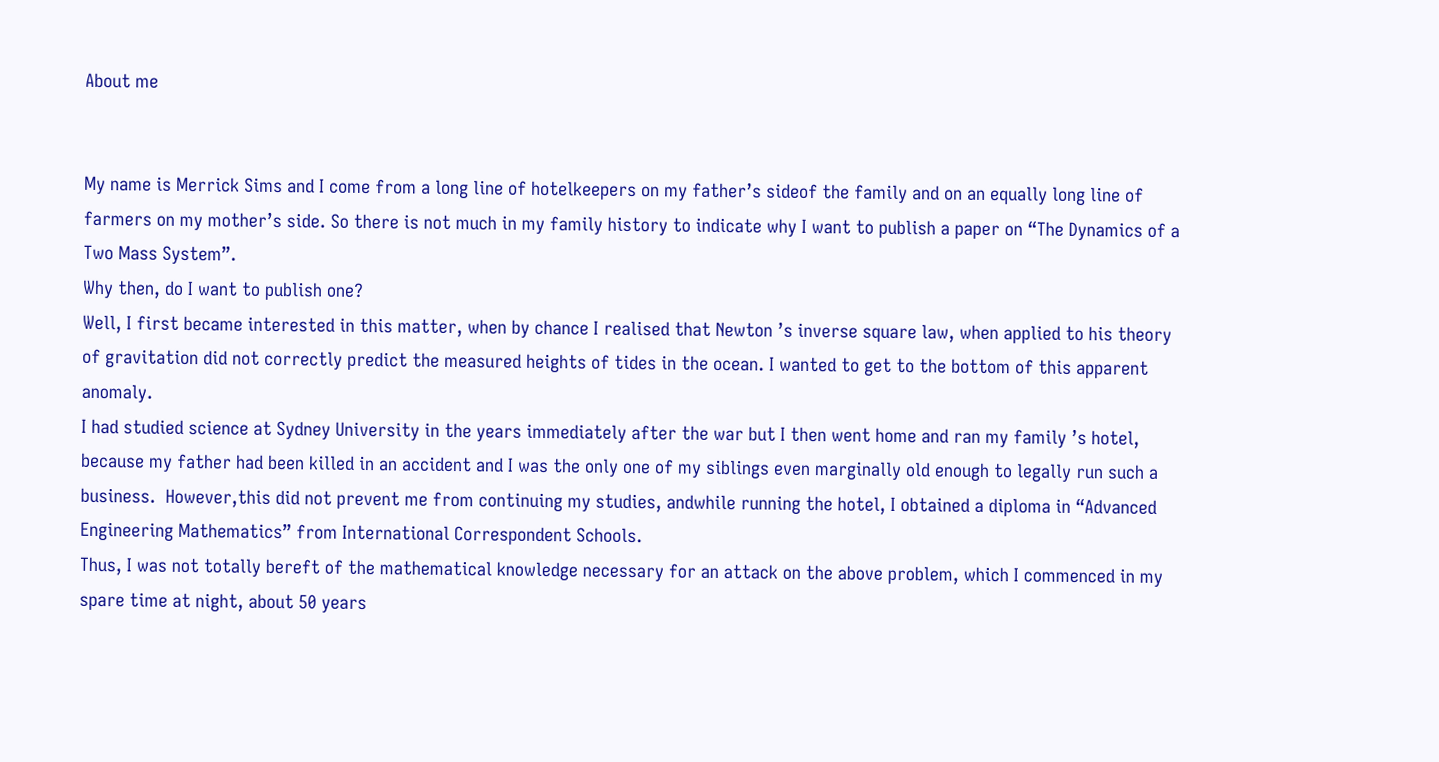About me


My name is Merrick Sims and I come from a long line of hotelkeepers on my father’s sideof the family and on an equally long line of farmers on my mother’s side. So there is not much in my family history to indicate why I want to publish a paper on “The Dynamics of a Two Mass System”.
Why then, do I want to publish one?
Well, I first became interested in this matter, when by chance I realised that Newton ’s inverse square law, when applied to his theory of gravitation did not correctly predict the measured heights of tides in the ocean. I wanted to get to the bottom of this apparent anomaly.
I had studied science at Sydney University in the years immediately after the war but I then went home and ran my family ’s hotel, because my father had been killed in an accident and I was the only one of my siblings even marginally old enough to legally run such a business.  However,this did not prevent me from continuing my studies, andwhile running the hotel, I obtained a diploma in “Advanced Engineering Mathematics” from International Correspondent Schools.
Thus, I was not totally bereft of the mathematical knowledge necessary for an attack on the above problem, which I commenced in my spare time at night, about 50 years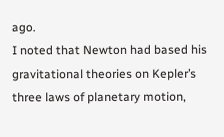ago.
I noted that Newton had based his gravitational theories on Kepler’s three laws of planetary motion,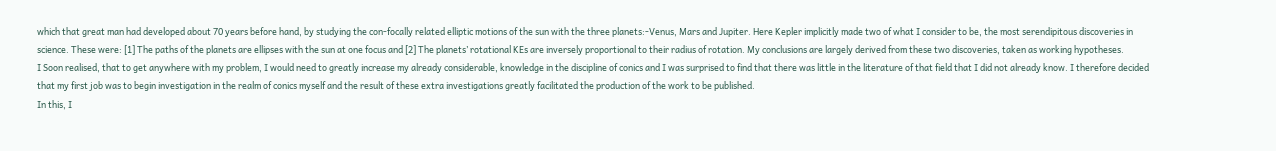which that great man had developed about 70 years before hand, by studying the con-focally related elliptic motions of the sun with the three planets:-Venus, Mars and Jupiter. Here Kepler implicitly made two of what I consider to be, the most serendipitous discoveries in science. These were: [1] The paths of the planets are ellipses with the sun at one focus and [2] The planets’ rotational KEs are inversely proportional to their radius of rotation. My conclusions are largely derived from these two discoveries, taken as working hypotheses.
I Soon realised, that to get anywhere with my problem, I would need to greatly increase my already considerable, knowledge in the discipline of conics and I was surprised to find that there was little in the literature of that field that I did not already know. I therefore decided that my first job was to begin investigation in the realm of conics myself and the result of these extra investigations greatly facilitated the production of the work to be published.
In this, I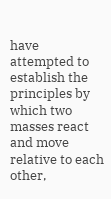have attempted to establish the principles by which two masses react and move relative to each other,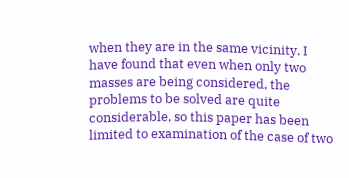when they are in the same vicinity. I have found that even when only two masses are being considered, the problems to be solved are quite considerable, so this paper has been limited to examination of the case of two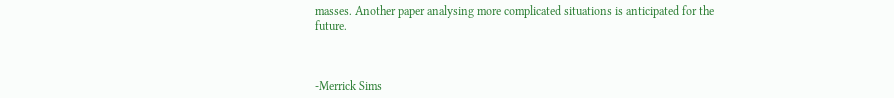masses. Another paper analysing more complicated situations is anticipated for the future.



-Merrick Sims